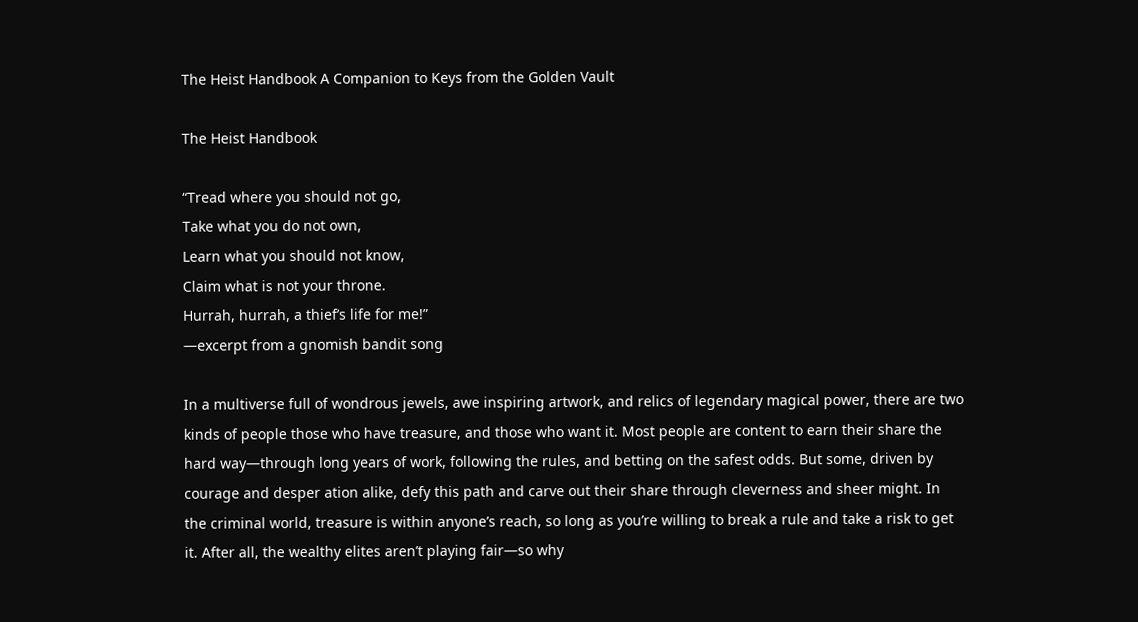The Heist Handbook A Companion to Keys from the Golden Vault

The Heist Handbook

“Tread where you should not go,
Take what you do not own,
Learn what you should not know,
Claim what is not your throne.
Hurrah, hurrah, a thief’s life for me!”
—excerpt from a gnomish bandit song

In a multiverse full of wondrous jewels, awe inspiring artwork, and relics of legendary magical power, there are two kinds of people those who have treasure, and those who want it. Most people are content to earn their share the hard way—through long years of work, following the rules, and betting on the safest odds. But some, driven by courage and desper ation alike, defy this path and carve out their share through cleverness and sheer might. In the criminal world, treasure is within anyone’s reach, so long as you’re willing to break a rule and take a risk to get it. After all, the wealthy elites aren’t playing fair—so why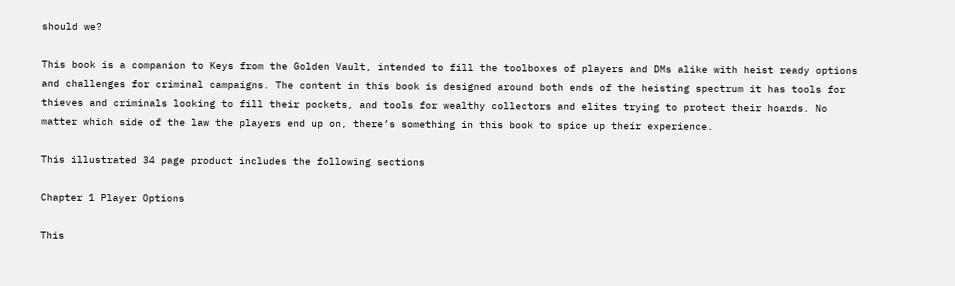should we?

This book is a companion to Keys from the Golden Vault, intended to fill the toolboxes of players and DMs alike with heist ready options and challenges for criminal campaigns. The content in this book is designed around both ends of the heisting spectrum it has tools for thieves and criminals looking to fill their pockets, and tools for wealthy collectors and elites trying to protect their hoards. No matter which side of the law the players end up on, there’s something in this book to spice up their experience.

This illustrated 34 page product includes the following sections

Chapter 1 Player Options

This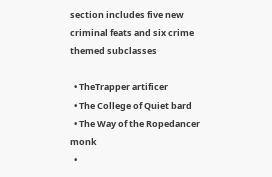section includes five new criminal feats and six crime themed subclasses

  • TheTrapper artificer
  • The College of Quiet bard
  • The Way of the Ropedancer monk
  •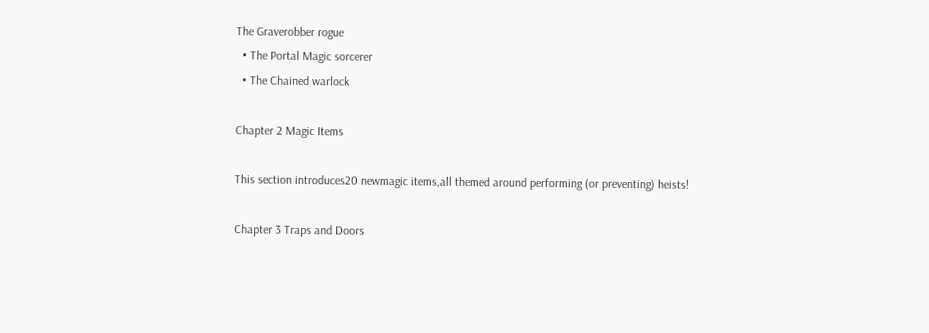The Graverobber rogue
  • The Portal Magic sorcerer
  • The Chained warlock

Chapter 2 Magic Items

This section introduces20 newmagic items,all themed around performing (or preventing) heists!

Chapter 3 Traps and Doors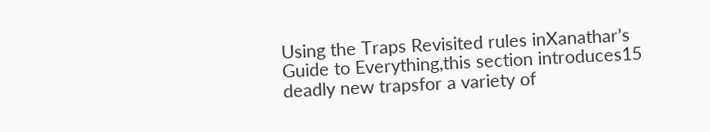Using the Traps Revisited rules inXanathar’s Guide to Everything,this section introduces15 deadly new trapsfor a variety of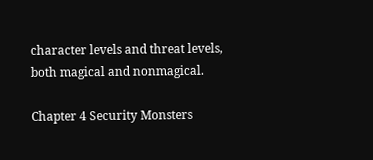character levels and threat levels, both magical and nonmagical.

Chapter 4 Security Monsters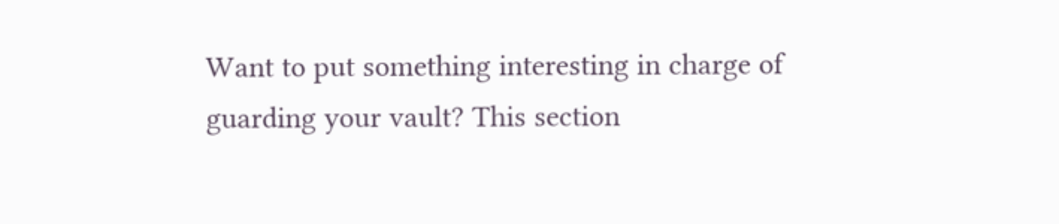Want to put something interesting in charge of guarding your vault? This section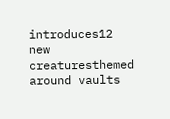introduces12 new creaturesthemed around vaults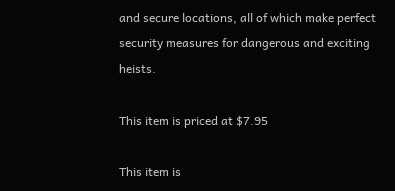and secure locations, all of which make perfect security measures for dangerous and exciting heists.

This item is priced at $7.95

This item is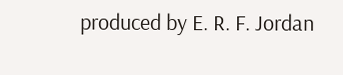produced by E. R. F. Jordan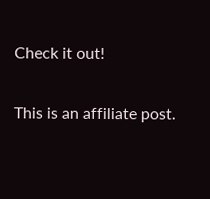Check it out!

This is an affiliate post.